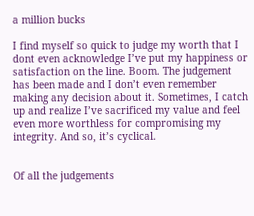a million bucks

I find myself so quick to judge my worth that I dont even acknowledge I’ve put my happiness or satisfaction on the line. Boom. The judgement has been made and I don’t even remember making any decision about it. Sometimes, I catch up and realize I’ve sacrificed my value and feel even more worthless for compromising my integrity. And so, it’s cyclical.


Of all the judgements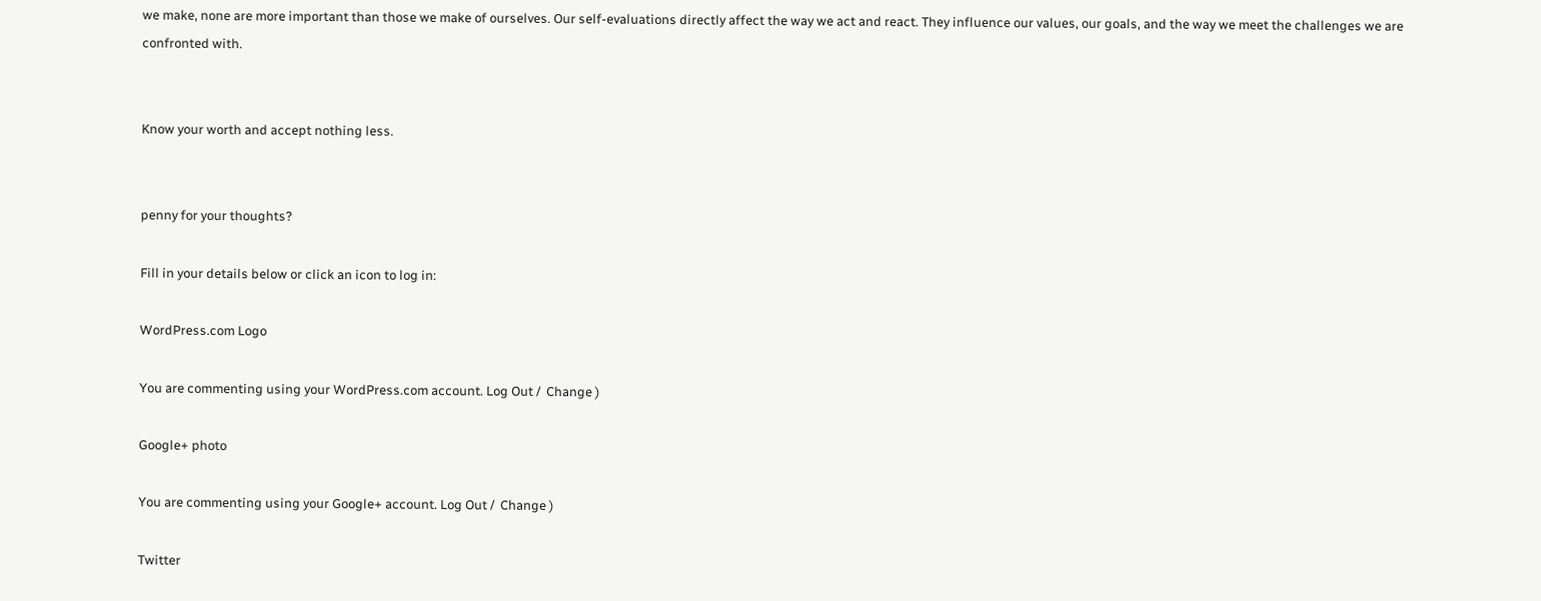we make, none are more important than those we make of ourselves. Our self-evaluations directly affect the way we act and react. They influence our values, our goals, and the way we meet the challenges we are confronted with.


Know your worth and accept nothing less.


penny for your thoughts?

Fill in your details below or click an icon to log in:

WordPress.com Logo

You are commenting using your WordPress.com account. Log Out /  Change )

Google+ photo

You are commenting using your Google+ account. Log Out /  Change )

Twitter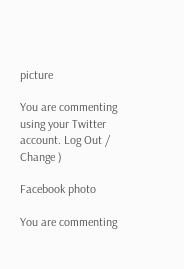picture

You are commenting using your Twitter account. Log Out /  Change )

Facebook photo

You are commenting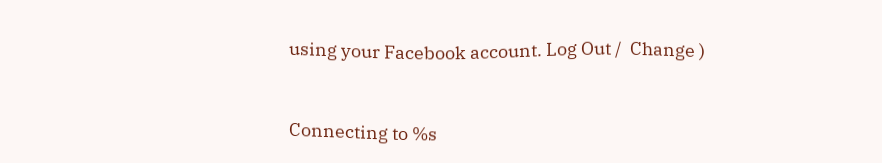using your Facebook account. Log Out /  Change )


Connecting to %s